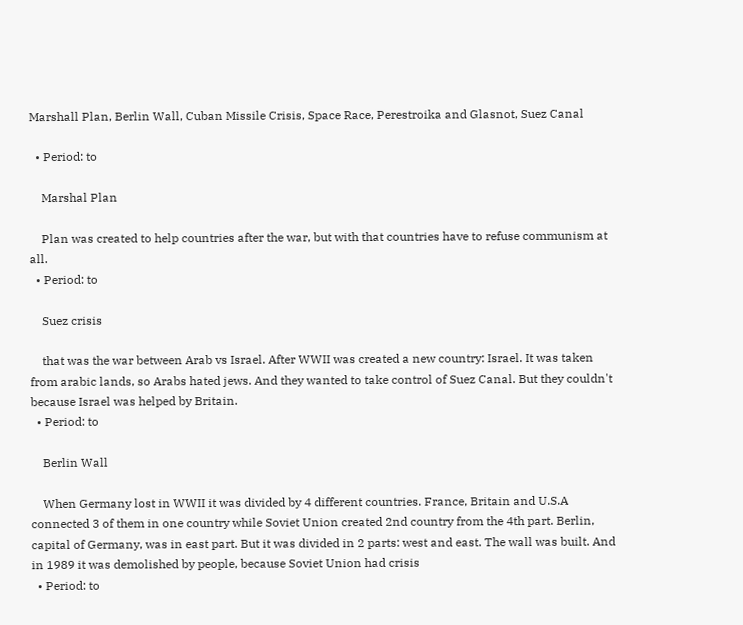Marshall Plan, Berlin Wall, Cuban Missile Crisis, Space Race, Perestroika and Glasnot, Suez Canal

  • Period: to

    Marshal Plan

    Plan was created to help countries after the war, but with that countries have to refuse communism at all.
  • Period: to

    Suez crisis

    that was the war between Arab vs Israel. After WWII was created a new country: Israel. It was taken from arabic lands, so Arabs hated jews. And they wanted to take control of Suez Canal. But they couldn't because Israel was helped by Britain.
  • Period: to

    Berlin Wall

    When Germany lost in WWII it was divided by 4 different countries. France, Britain and U.S.A connected 3 of them in one country while Soviet Union created 2nd country from the 4th part. Berlin, capital of Germany, was in east part. But it was divided in 2 parts: west and east. The wall was built. And in 1989 it was demolished by people, because Soviet Union had crisis
  • Period: to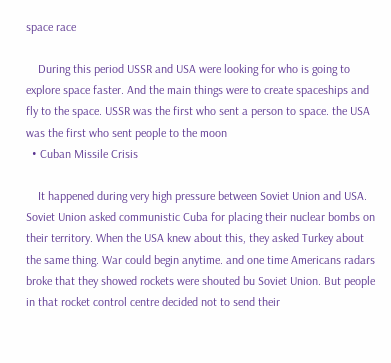space race

    During this period USSR and USA were looking for who is going to explore space faster. And the main things were to create spaceships and fly to the space. USSR was the first who sent a person to space. the USA was the first who sent people to the moon
  • Cuban Missile Crisis

    It happened during very high pressure between Soviet Union and USA. Soviet Union asked communistic Cuba for placing their nuclear bombs on their territory. When the USA knew about this, they asked Turkey about the same thing. War could begin anytime. and one time Americans radars broke that they showed rockets were shouted bu Soviet Union. But people in that rocket control centre decided not to send their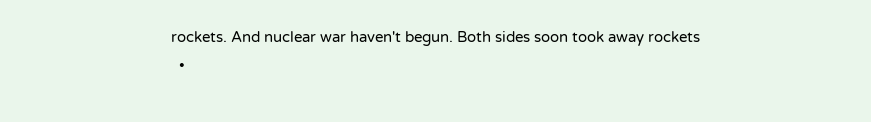rockets. And nuclear war haven't begun. Both sides soon took away rockets
  •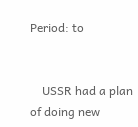Period: to


    USSR had a plan of doing new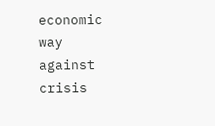economic way against crisis